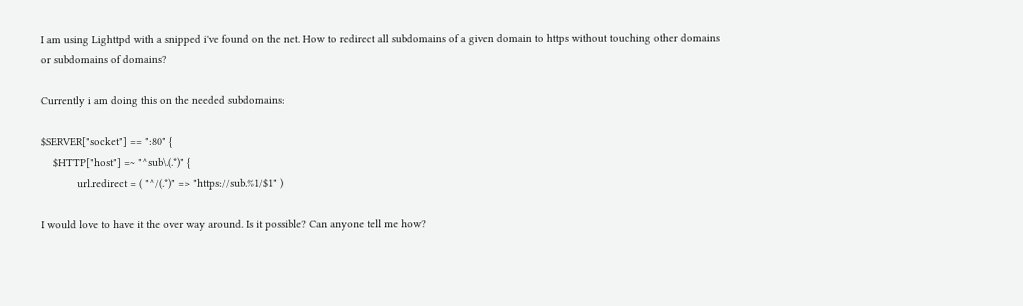I am using Lighttpd with a snipped i've found on the net. How to redirect all subdomains of a given domain to https without touching other domains or subdomains of domains?

Currently i am doing this on the needed subdomains:

$SERVER["socket"] == ":80" {
    $HTTP["host"] =~ "^sub\.(.*)" {
            url.redirect = ( "^/(.*)" => "https://sub.%1/$1" )

I would love to have it the over way around. Is it possible? Can anyone tell me how?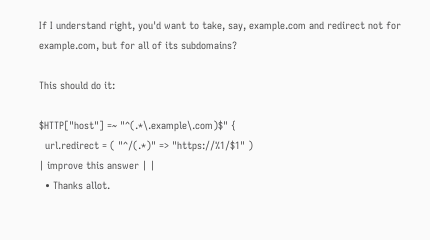If I understand right, you'd want to take, say, example.com and redirect not for example.com, but for all of its subdomains?

This should do it:

$HTTP["host"] =~ "^(.*\.example\.com)$" {
  url.redirect = ( "^/(.*)" => "https://%1/$1" )
| improve this answer | |
  • Thanks allot.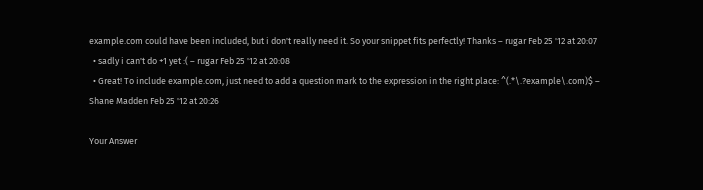example.com could have been included, but i don't really need it. So your snippet fits perfectly! Thanks – rugar Feb 25 '12 at 20:07
  • sadly i can't do +1 yet :( – rugar Feb 25 '12 at 20:08
  • Great! To include example.com, just need to add a question mark to the expression in the right place: ^(.*\.?example\.com)$ – Shane Madden Feb 25 '12 at 20:26

Your Answer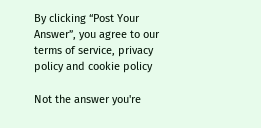By clicking “Post Your Answer”, you agree to our terms of service, privacy policy and cookie policy

Not the answer you're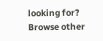looking for? Browse other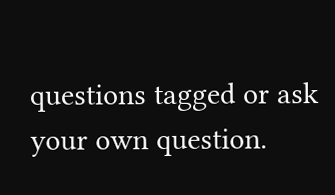questions tagged or ask your own question.